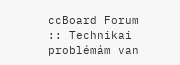ccBoard Forum :: Technikai problémám van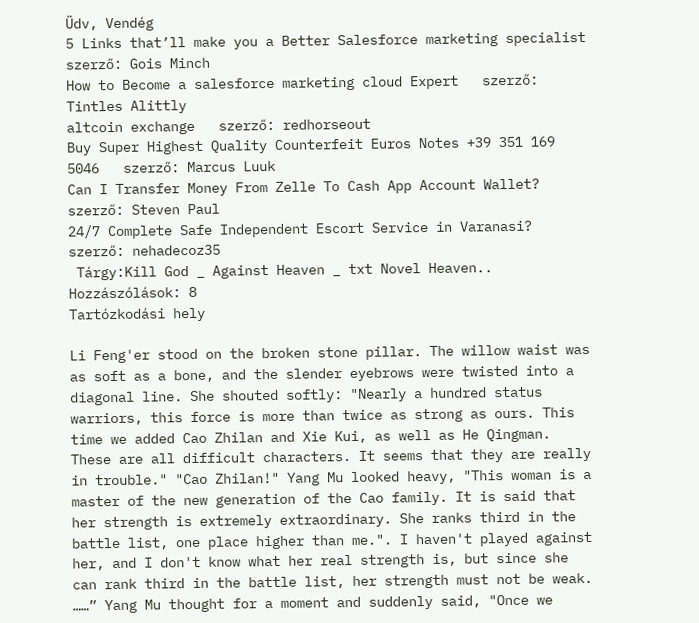Üdv, Vendég
5 Links that’ll make you a Better Salesforce marketing specialist   szerző: Gois Minch
How to Become a salesforce marketing cloud Expert   szerző: Tintles Alittly
altcoin exchange   szerző: redhorseout
Buy Super Highest Quality Counterfeit Euros Notes +39 351 169 5046   szerző: Marcus Luuk
Can I Transfer Money From Zelle To Cash App Account Wallet?   szerző: Steven Paul
24/7 Complete Safe Independent Escort Service in Varanasi?   szerző: nehadecoz35
 Tárgy:Kill God _ Against Heaven _ txt Novel Heaven..
Hozzászólások: 8
Tartózkodási hely

Li Feng'er stood on the broken stone pillar. The willow waist was as soft as a bone, and the slender eyebrows were twisted into a diagonal line. She shouted softly: "Nearly a hundred status warriors, this force is more than twice as strong as ours. This time we added Cao Zhilan and Xie Kui, as well as He Qingman. These are all difficult characters. It seems that they are really in trouble." "Cao Zhilan!" Yang Mu looked heavy, "This woman is a master of the new generation of the Cao family. It is said that her strength is extremely extraordinary. She ranks third in the battle list, one place higher than me.". I haven't played against her, and I don't know what her real strength is, but since she can rank third in the battle list, her strength must not be weak. ……” Yang Mu thought for a moment and suddenly said, "Once we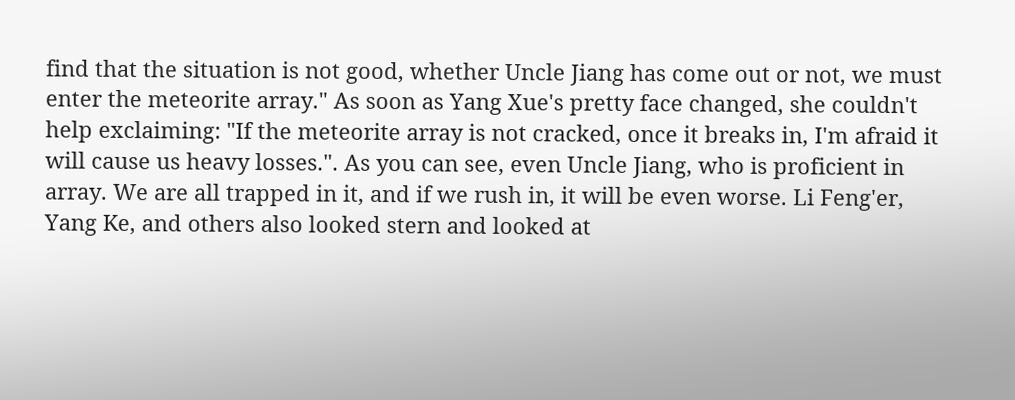find that the situation is not good, whether Uncle Jiang has come out or not, we must enter the meteorite array." As soon as Yang Xue's pretty face changed, she couldn't help exclaiming: "If the meteorite array is not cracked, once it breaks in, I'm afraid it will cause us heavy losses.". As you can see, even Uncle Jiang, who is proficient in array. We are all trapped in it, and if we rush in, it will be even worse. Li Feng'er, Yang Ke, and others also looked stern and looked at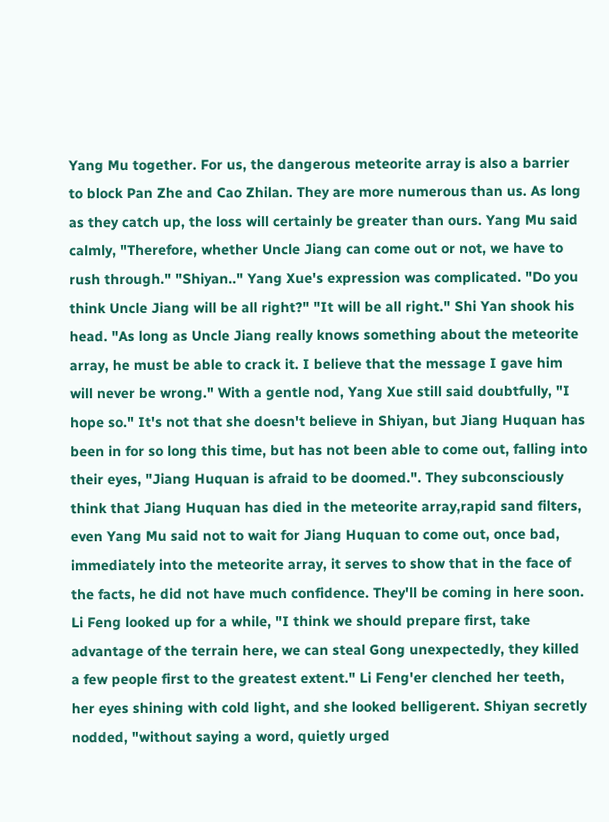Yang Mu together. For us, the dangerous meteorite array is also a barrier to block Pan Zhe and Cao Zhilan. They are more numerous than us. As long as they catch up, the loss will certainly be greater than ours. Yang Mu said calmly, "Therefore, whether Uncle Jiang can come out or not, we have to rush through." "Shiyan.." Yang Xue's expression was complicated. "Do you think Uncle Jiang will be all right?" "It will be all right." Shi Yan shook his head. "As long as Uncle Jiang really knows something about the meteorite array, he must be able to crack it. I believe that the message I gave him will never be wrong." With a gentle nod, Yang Xue still said doubtfully, "I hope so." It's not that she doesn't believe in Shiyan, but Jiang Huquan has been in for so long this time, but has not been able to come out, falling into their eyes, "Jiang Huquan is afraid to be doomed.". They subconsciously think that Jiang Huquan has died in the meteorite array,rapid sand filters, even Yang Mu said not to wait for Jiang Huquan to come out, once bad, immediately into the meteorite array, it serves to show that in the face of the facts, he did not have much confidence. They'll be coming in here soon. Li Feng looked up for a while, "I think we should prepare first, take advantage of the terrain here, we can steal Gong unexpectedly, they killed a few people first to the greatest extent." Li Feng'er clenched her teeth, her eyes shining with cold light, and she looked belligerent. Shiyan secretly nodded, "without saying a word, quietly urged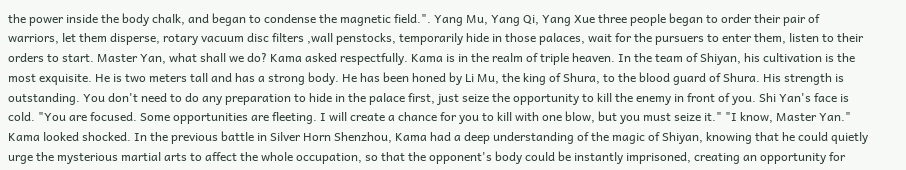the power inside the body chalk, and began to condense the magnetic field.". Yang Mu, Yang Qi, Yang Xue three people began to order their pair of warriors, let them disperse, rotary vacuum disc filters ,wall penstocks, temporarily hide in those palaces, wait for the pursuers to enter them, listen to their orders to start. Master Yan, what shall we do? Kama asked respectfully. Kama is in the realm of triple heaven. In the team of Shiyan, his cultivation is the most exquisite. He is two meters tall and has a strong body. He has been honed by Li Mu, the king of Shura, to the blood guard of Shura. His strength is outstanding. You don't need to do any preparation to hide in the palace first, just seize the opportunity to kill the enemy in front of you. Shi Yan's face is cold. "You are focused. Some opportunities are fleeting. I will create a chance for you to kill with one blow, but you must seize it." "I know, Master Yan." Kama looked shocked. In the previous battle in Silver Horn Shenzhou, Kama had a deep understanding of the magic of Shiyan, knowing that he could quietly urge the mysterious martial arts to affect the whole occupation, so that the opponent's body could be instantly imprisoned, creating an opportunity for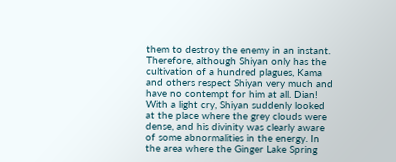them to destroy the enemy in an instant. Therefore, although Shiyan only has the cultivation of a hundred plagues, Kama and others respect Shiyan very much and have no contempt for him at all. Dian! With a light cry, Shiyan suddenly looked at the place where the grey clouds were dense, and his divinity was clearly aware of some abnormalities in the energy. In the area where the Ginger Lake Spring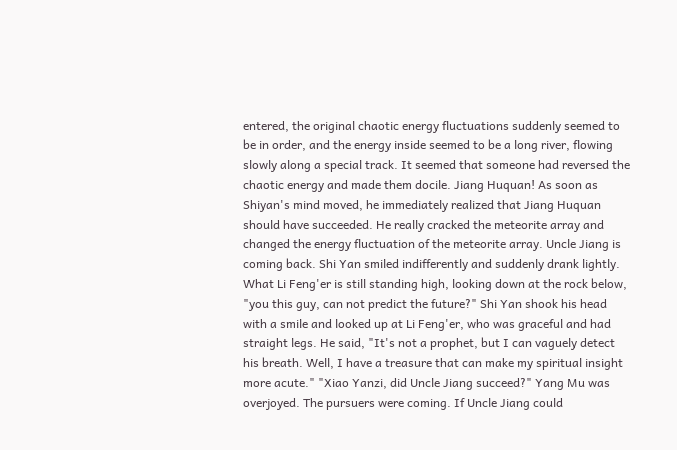entered, the original chaotic energy fluctuations suddenly seemed to be in order, and the energy inside seemed to be a long river, flowing slowly along a special track. It seemed that someone had reversed the chaotic energy and made them docile. Jiang Huquan! As soon as Shiyan's mind moved, he immediately realized that Jiang Huquan should have succeeded. He really cracked the meteorite array and changed the energy fluctuation of the meteorite array. Uncle Jiang is coming back. Shi Yan smiled indifferently and suddenly drank lightly. What Li Feng'er is still standing high, looking down at the rock below, "you this guy, can not predict the future?" Shi Yan shook his head with a smile and looked up at Li Feng'er, who was graceful and had straight legs. He said, "It's not a prophet, but I can vaguely detect his breath. Well, I have a treasure that can make my spiritual insight more acute." "Xiao Yanzi, did Uncle Jiang succeed?" Yang Mu was overjoyed. The pursuers were coming. If Uncle Jiang could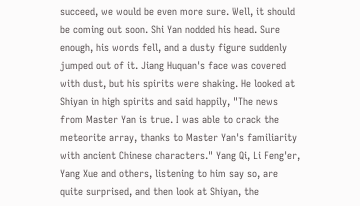succeed, we would be even more sure. Well, it should be coming out soon. Shi Yan nodded his head. Sure enough, his words fell, and a dusty figure suddenly jumped out of it. Jiang Huquan's face was covered with dust, but his spirits were shaking. He looked at Shiyan in high spirits and said happily, "The news from Master Yan is true. I was able to crack the meteorite array, thanks to Master Yan's familiarity with ancient Chinese characters." Yang Qi, Li Feng'er, Yang Xue and others, listening to him say so, are quite surprised, and then look at Shiyan, the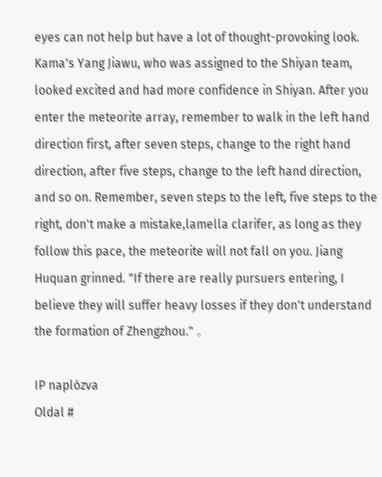eyes can not help but have a lot of thought-provoking look. Kama's Yang Jiawu, who was assigned to the Shiyan team, looked excited and had more confidence in Shiyan. After you enter the meteorite array, remember to walk in the left hand direction first, after seven steps, change to the right hand direction, after five steps, change to the left hand direction, and so on. Remember, seven steps to the left, five steps to the right, don't make a mistake,lamella clarifer, as long as they follow this pace, the meteorite will not fall on you. Jiang Huquan grinned. "If there are really pursuers entering, I believe they will suffer heavy losses if they don't understand the formation of Zhengzhou." 。

IP naplózva
Oldal #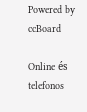Powered by ccBoard

Online és telefonos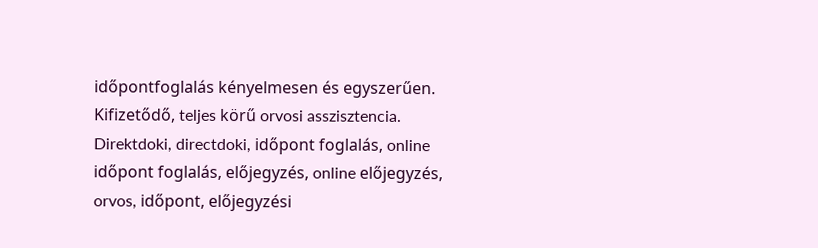időpontfoglalás kényelmesen és egyszerűen. Kifizetődő, teljes körű orvosi asszisztencia. Direktdoki, directdoki, időpont foglalás, online időpont foglalás, előjegyzés, online előjegyzés, orvos, időpont, előjegyzési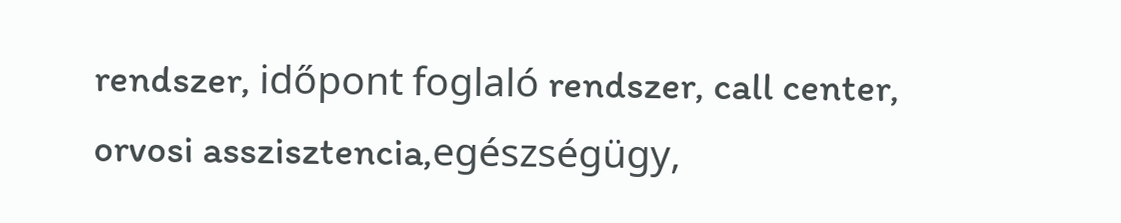rendszer, időpont foglaló rendszer, call center, orvosi asszisztencia,egészségügy,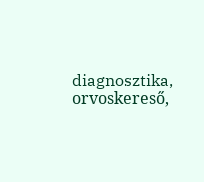diagnosztika, orvoskereső,